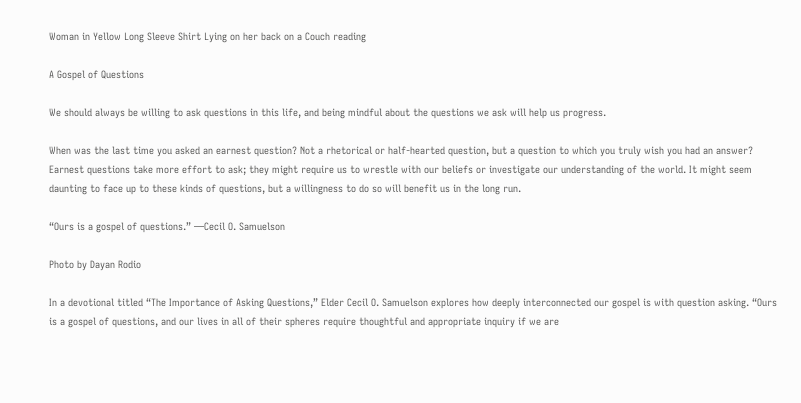Woman in Yellow Long Sleeve Shirt Lying on her back on a Couch reading

A Gospel of Questions

We should always be willing to ask questions in this life, and being mindful about the questions we ask will help us progress.

When was the last time you asked an earnest question? Not a rhetorical or half-hearted question, but a question to which you truly wish you had an answer? Earnest questions take more effort to ask; they might require us to wrestle with our beliefs or investigate our understanding of the world. It might seem daunting to face up to these kinds of questions, but a willingness to do so will benefit us in the long run.

“Ours is a gospel of questions.” —Cecil O. Samuelson

Photo by Dayan Rodio

In a devotional titled “The Importance of Asking Questions,” Elder Cecil O. Samuelson explores how deeply interconnected our gospel is with question asking. “Ours is a gospel of questions, and our lives in all of their spheres require thoughtful and appropriate inquiry if we are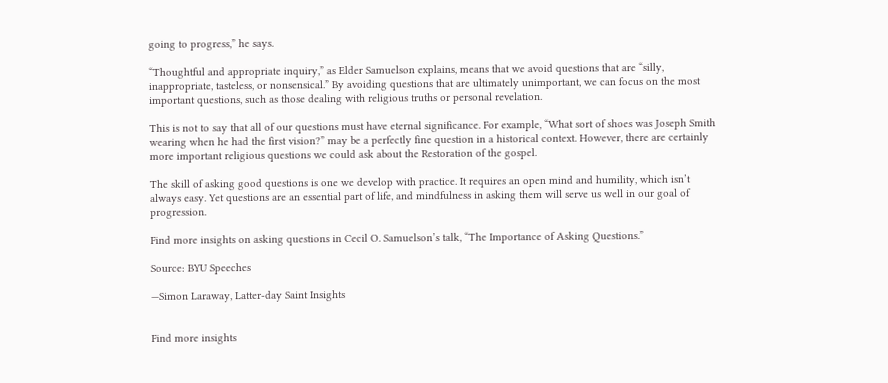going to progress,” he says.

“Thoughtful and appropriate inquiry,” as Elder Samuelson explains, means that we avoid questions that are “silly, inappropriate, tasteless, or nonsensical.” By avoiding questions that are ultimately unimportant, we can focus on the most important questions, such as those dealing with religious truths or personal revelation.

This is not to say that all of our questions must have eternal significance. For example, “What sort of shoes was Joseph Smith wearing when he had the first vision?” may be a perfectly fine question in a historical context. However, there are certainly more important religious questions we could ask about the Restoration of the gospel.

The skill of asking good questions is one we develop with practice. It requires an open mind and humility, which isn’t always easy. Yet questions are an essential part of life, and mindfulness in asking them will serve us well in our goal of progression.

Find more insights on asking questions in Cecil O. Samuelson’s talk, “The Importance of Asking Questions.”

Source: BYU Speeches

—Simon Laraway, Latter-day Saint Insights


Find more insights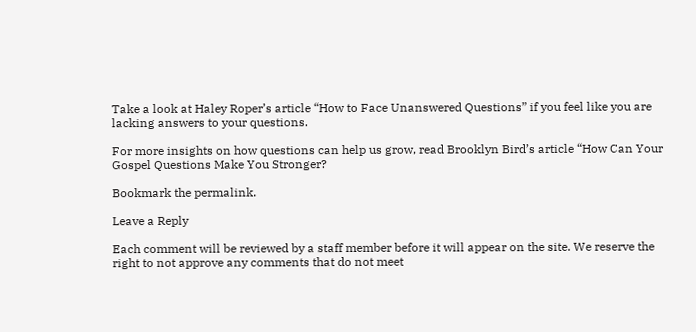Take a look at Haley Roper’s article “How to Face Unanswered Questions” if you feel like you are lacking answers to your questions.

For more insights on how questions can help us grow, read Brooklyn Bird’s article “How Can Your Gospel Questions Make You Stronger?

Bookmark the permalink.

Leave a Reply

Each comment will be reviewed by a staff member before it will appear on the site. We reserve the right to not approve any comments that do not meet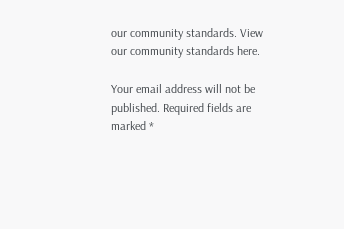our community standards. View our community standards here.

Your email address will not be published. Required fields are marked *